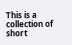This is a collection of short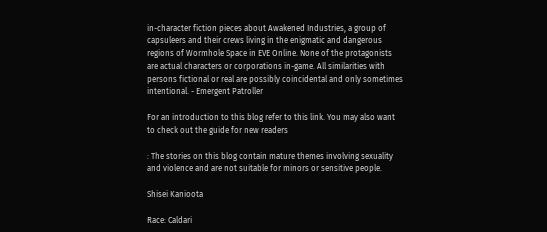in-character fiction pieces about Awakened Industries, a group of capsuleers and their crews living in the enigmatic and dangerous regions of Wormhole Space in EVE Online. None of the protagonists are actual characters or corporations in-game. All similarities with persons fictional or real are possibly coincidental and only sometimes intentional. - Emergent Patroller

For an introduction to this blog refer to this link. You may also want to check out the guide for new readers

: The stories on this blog contain mature themes involving sexuality and violence and are not suitable for minors or sensitive people.

Shisei Kanioota

Race: Caldari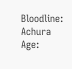Bloodline: Achura
Age: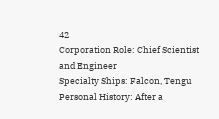42
Corporation Role: Chief Scientist and Engineer
Specialty Ships: Falcon, Tengu
Personal History: After a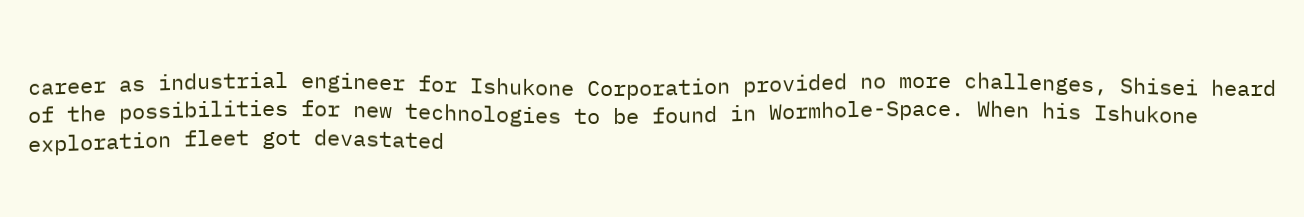career as industrial engineer for Ishukone Corporation provided no more challenges, Shisei heard of the possibilities for new technologies to be found in Wormhole-Space. When his Ishukone exploration fleet got devastated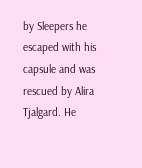by Sleepers he escaped with his capsule and was rescued by Alira Tjalgard. He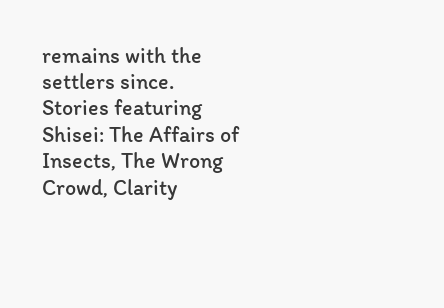remains with the settlers since.
Stories featuring Shisei: The Affairs of Insects, The Wrong Crowd, Clarity